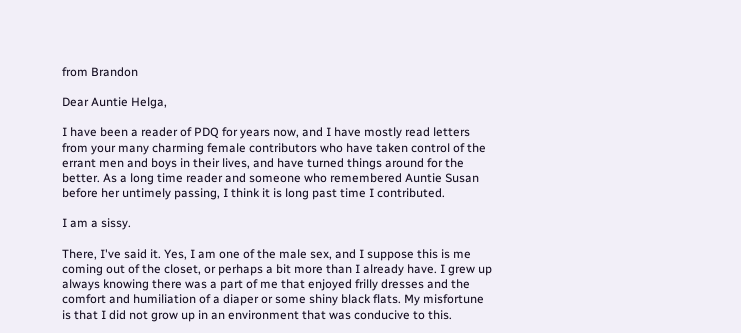from Brandon

Dear Auntie Helga,

I have been a reader of PDQ for years now, and I have mostly read letters from your many charming female contributors who have taken control of the errant men and boys in their lives, and have turned things around for the better. As a long time reader and someone who remembered Auntie Susan before her untimely passing, I think it is long past time I contributed.

I am a sissy.

There, I've said it. Yes, I am one of the male sex, and I suppose this is me coming out of the closet, or perhaps a bit more than I already have. I grew up always knowing there was a part of me that enjoyed frilly dresses and the comfort and humiliation of a diaper or some shiny black flats. My misfortune is that I did not grow up in an environment that was conducive to this.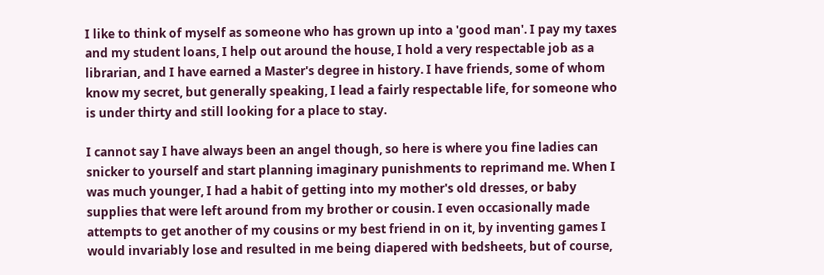I like to think of myself as someone who has grown up into a 'good man'. I pay my taxes and my student loans, I help out around the house, I hold a very respectable job as a librarian, and I have earned a Master's degree in history. I have friends, some of whom know my secret, but generally speaking, I lead a fairly respectable life, for someone who is under thirty and still looking for a place to stay.

I cannot say I have always been an angel though, so here is where you fine ladies can snicker to yourself and start planning imaginary punishments to reprimand me. When I was much younger, I had a habit of getting into my mother's old dresses, or baby supplies that were left around from my brother or cousin. I even occasionally made attempts to get another of my cousins or my best friend in on it, by inventing games I would invariably lose and resulted in me being diapered with bedsheets, but of course,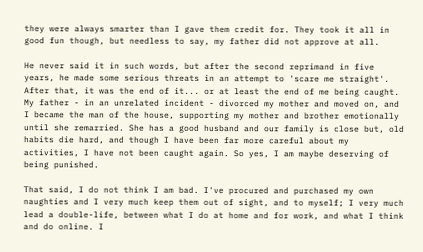they were always smarter than I gave them credit for. They took it all in good fun though, but needless to say, my father did not approve at all.

He never said it in such words, but after the second reprimand in five years, he made some serious threats in an attempt to 'scare me straight'. After that, it was the end of it... or at least the end of me being caught. My father - in an unrelated incident - divorced my mother and moved on, and I became the man of the house, supporting my mother and brother emotionally until she remarried. She has a good husband and our family is close but, old habits die hard, and though I have been far more careful about my activities, I have not been caught again. So yes, I am maybe deserving of being punished.

That said, I do not think I am bad. I've procured and purchased my own naughties and I very much keep them out of sight, and to myself; I very much lead a double-life, between what I do at home and for work, and what I think and do online. I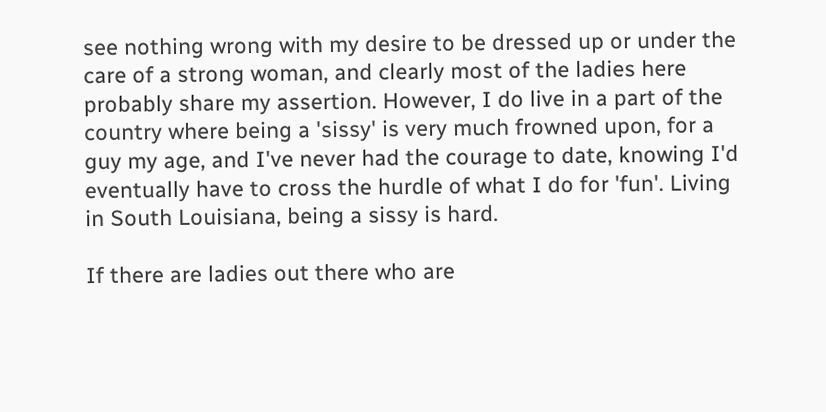see nothing wrong with my desire to be dressed up or under the care of a strong woman, and clearly most of the ladies here probably share my assertion. However, I do live in a part of the country where being a 'sissy' is very much frowned upon, for a guy my age, and I've never had the courage to date, knowing I'd eventually have to cross the hurdle of what I do for 'fun'. Living in South Louisiana, being a sissy is hard.

If there are ladies out there who are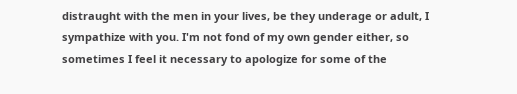distraught with the men in your lives, be they underage or adult, I sympathize with you. I'm not fond of my own gender either, so sometimes I feel it necessary to apologize for some of the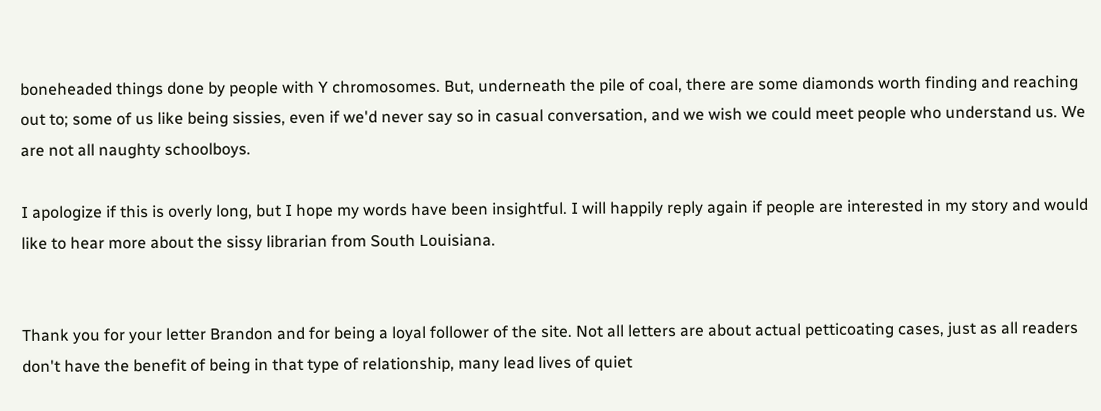boneheaded things done by people with Y chromosomes. But, underneath the pile of coal, there are some diamonds worth finding and reaching out to; some of us like being sissies, even if we'd never say so in casual conversation, and we wish we could meet people who understand us. We are not all naughty schoolboys.

I apologize if this is overly long, but I hope my words have been insightful. I will happily reply again if people are interested in my story and would like to hear more about the sissy librarian from South Louisiana.


Thank you for your letter Brandon and for being a loyal follower of the site. Not all letters are about actual petticoating cases, just as all readers don't have the benefit of being in that type of relationship, many lead lives of quiet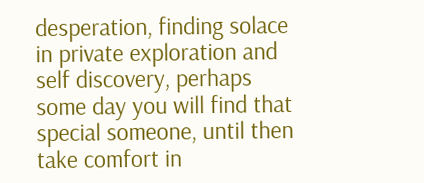desperation, finding solace in private exploration and self discovery, perhaps some day you will find that special someone, until then take comfort in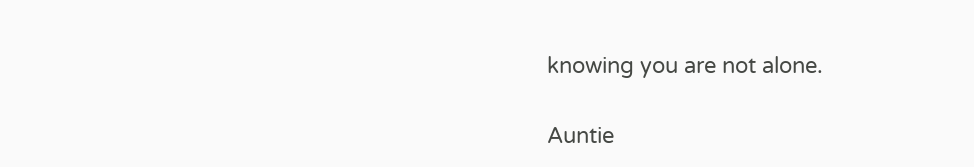knowing you are not alone.

Auntie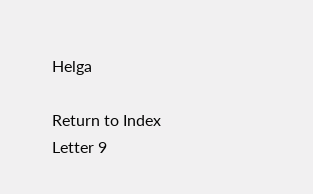Helga

Return to Index
Letter 9